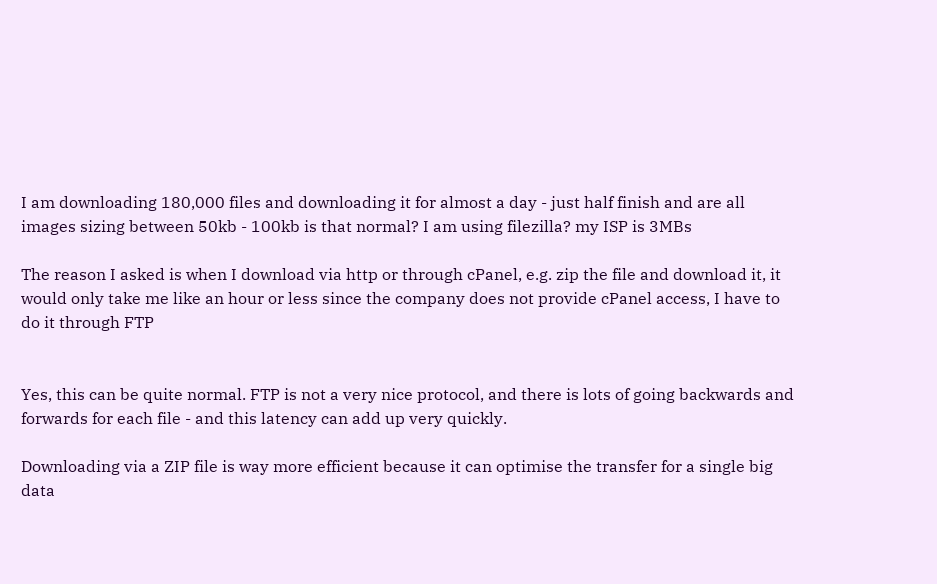I am downloading 180,000 files and downloading it for almost a day - just half finish and are all images sizing between 50kb - 100kb is that normal? I am using filezilla? my ISP is 3MBs

The reason I asked is when I download via http or through cPanel, e.g. zip the file and download it, it would only take me like an hour or less since the company does not provide cPanel access, I have to do it through FTP


Yes, this can be quite normal. FTP is not a very nice protocol, and there is lots of going backwards and forwards for each file - and this latency can add up very quickly.

Downloading via a ZIP file is way more efficient because it can optimise the transfer for a single big data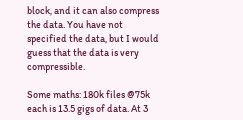block, and it can also compress the data. You have not specified the data, but I would guess that the data is very compressible.

Some maths: 180k files @75k each is 13.5 gigs of data. At 3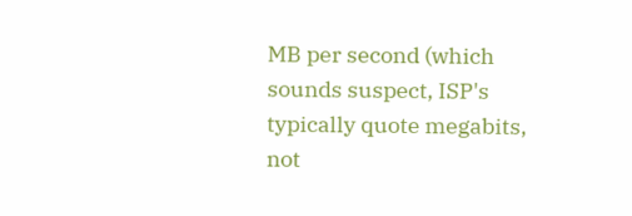MB per second (which sounds suspect, ISP's typically quote megabits, not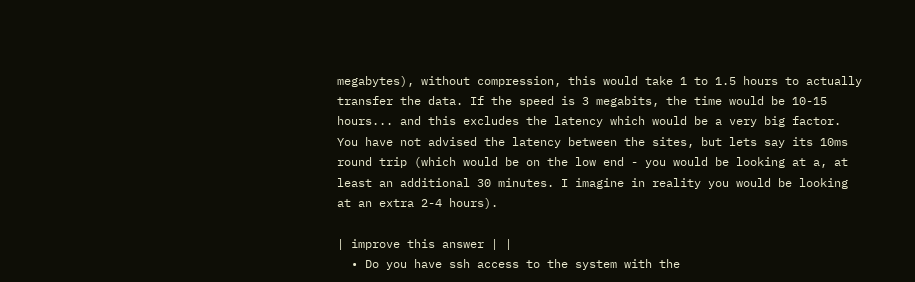megabytes), without compression, this would take 1 to 1.5 hours to actually transfer the data. If the speed is 3 megabits, the time would be 10-15 hours... and this excludes the latency which would be a very big factor. You have not advised the latency between the sites, but lets say its 10ms round trip (which would be on the low end - you would be looking at a, at least an additional 30 minutes. I imagine in reality you would be looking at an extra 2-4 hours).

| improve this answer | |
  • Do you have ssh access to the system with the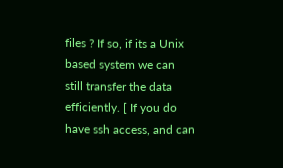files ? If so, if its a Unix based system we can still transfer the data efficiently. [ If you do have ssh access, and can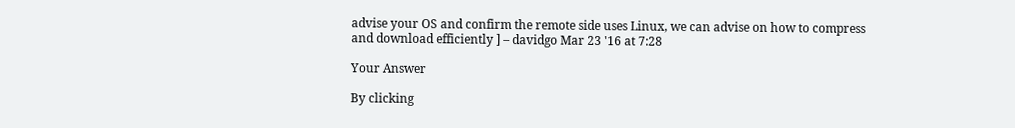advise your OS and confirm the remote side uses Linux, we can advise on how to compress and download efficiently ] – davidgo Mar 23 '16 at 7:28

Your Answer

By clicking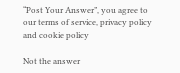“Post Your Answer”, you agree to our terms of service, privacy policy and cookie policy

Not the answer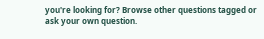you're looking for? Browse other questions tagged or ask your own question.